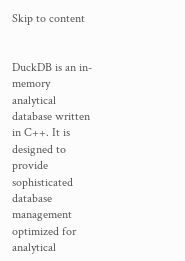Skip to content


DuckDB is an in-memory analytical database written in C++. It is designed to provide sophisticated database management optimized for analytical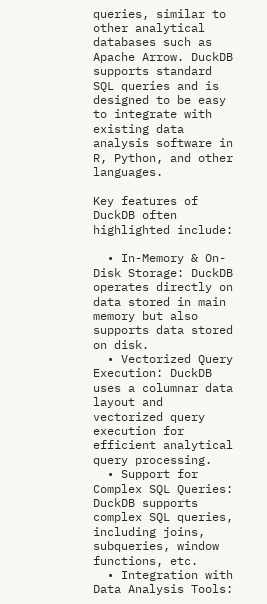queries, similar to other analytical databases such as Apache Arrow. DuckDB supports standard SQL queries and is designed to be easy to integrate with existing data analysis software in R, Python, and other languages.

Key features of DuckDB often highlighted include:

  • In-Memory & On-Disk Storage: DuckDB operates directly on data stored in main memory but also supports data stored on disk.
  • Vectorized Query Execution: DuckDB uses a columnar data layout and vectorized query execution for efficient analytical query processing.
  • Support for Complex SQL Queries: DuckDB supports complex SQL queries, including joins, subqueries, window functions, etc.
  • Integration with Data Analysis Tools: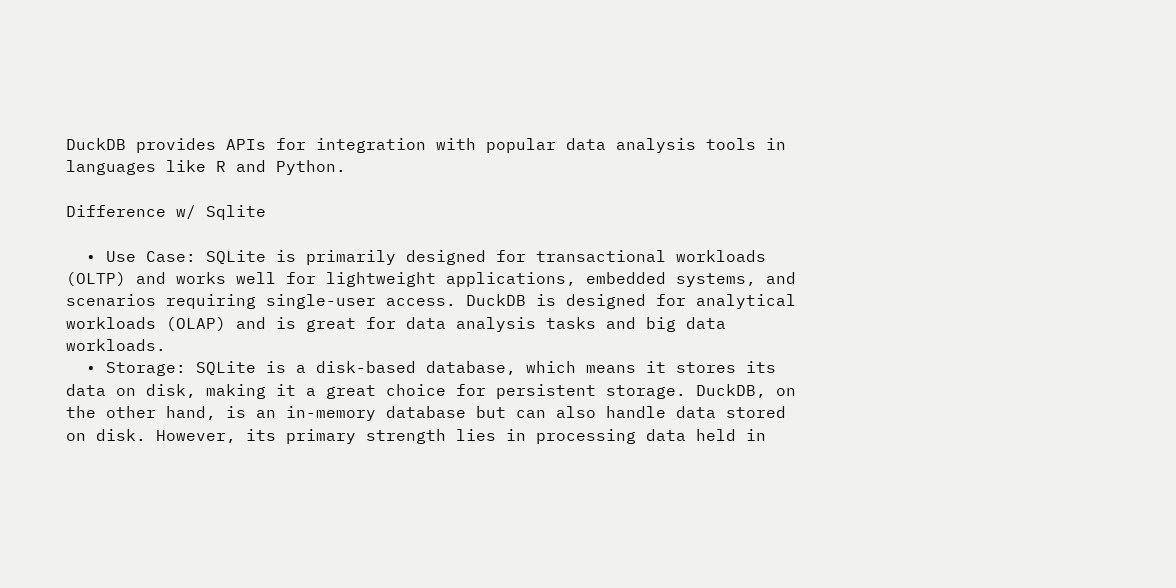DuckDB provides APIs for integration with popular data analysis tools in languages like R and Python.

Difference w/ Sqlite

  • Use Case: SQLite is primarily designed for transactional workloads (OLTP) and works well for lightweight applications, embedded systems, and scenarios requiring single-user access. DuckDB is designed for analytical workloads (OLAP) and is great for data analysis tasks and big data workloads.
  • Storage: SQLite is a disk-based database, which means it stores its data on disk, making it a great choice for persistent storage. DuckDB, on the other hand, is an in-memory database but can also handle data stored on disk. However, its primary strength lies in processing data held in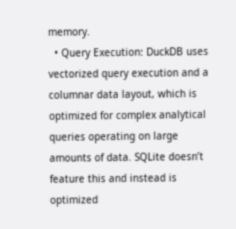memory.
  • Query Execution: DuckDB uses vectorized query execution and a columnar data layout, which is optimized for complex analytical queries operating on large amounts of data. SQLite doesn’t feature this and instead is optimized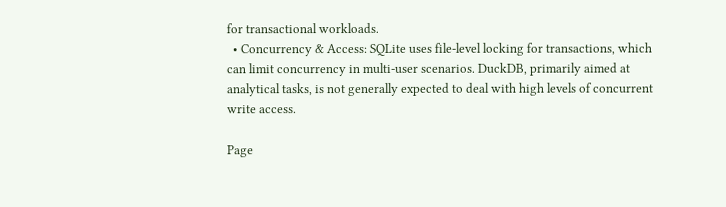for transactional workloads.
  • Concurrency & Access: SQLite uses file-level locking for transactions, which can limit concurrency in multi-user scenarios. DuckDB, primarily aimed at analytical tasks, is not generally expected to deal with high levels of concurrent write access.

Page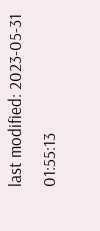last modified: 2023-05-31 01:55:13